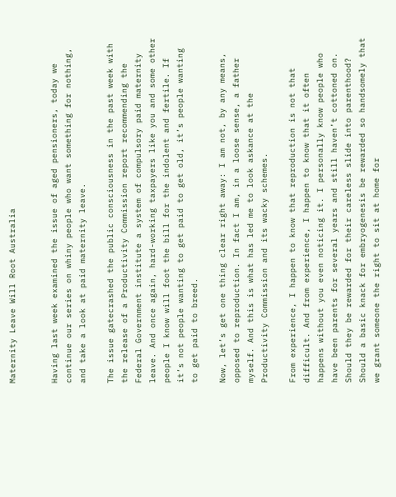Maternity Leave Will Root Australia


Having last week examined the issue of aged pensioners, today we continue our series on whiny people who want something for nothing, and take a look at paid maternity leave.

The issue gatecrashed the public consciousness in the past week with the release of a Productivity Commission report recommending the Federal Government institute a system of compulsory paid maternity leave. And once again, hard-working taxpayers like you and some other people I know will foot the bill for the indolent and fertile. If it’s not people wanting to get paid to get old, it’s people wanting to get paid to breed.

Now, let’s get one thing clear right away: I am not, by any means, opposed to reproduction. In fact I am, in a loose sense, a father myself. And this is what has led me to look askance at the Productivity Commission and its wacky schemes.

From experience, I happen to know that reproduction is not that difficult. And from experience, I happen to know that it often happens without you even noticing it. I personally know people who have been parents for several years and still haven’t cottoned on. Should they be rewarded for their careless slide into parenthood? Should a basic knack for embryogenesis be rewarded so handsomely that we grant someone the right to sit at home for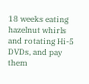18 weeks eating hazelnut whirls and rotating Hi-5 DVDs, and pay them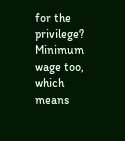for the privilege? Minimum wage too, which means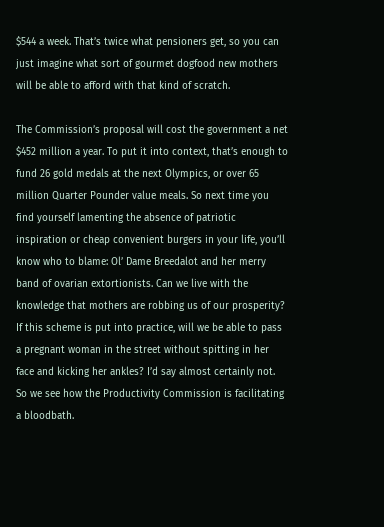$544 a week. That’s twice what pensioners get, so you can just imagine what sort of gourmet dogfood new mothers will be able to afford with that kind of scratch.

The Commission’s proposal will cost the government a net $452 million a year. To put it into context, that’s enough to fund 26 gold medals at the next Olympics, or over 65 million Quarter Pounder value meals. So next time you find yourself lamenting the absence of patriotic inspiration or cheap convenient burgers in your life, you’ll know who to blame: Ol’ Dame Breedalot and her merry band of ovarian extortionists. Can we live with the knowledge that mothers are robbing us of our prosperity? If this scheme is put into practice, will we be able to pass a pregnant woman in the street without spitting in her face and kicking her ankles? I’d say almost certainly not. So we see how the Productivity Commission is facilitating a bloodbath.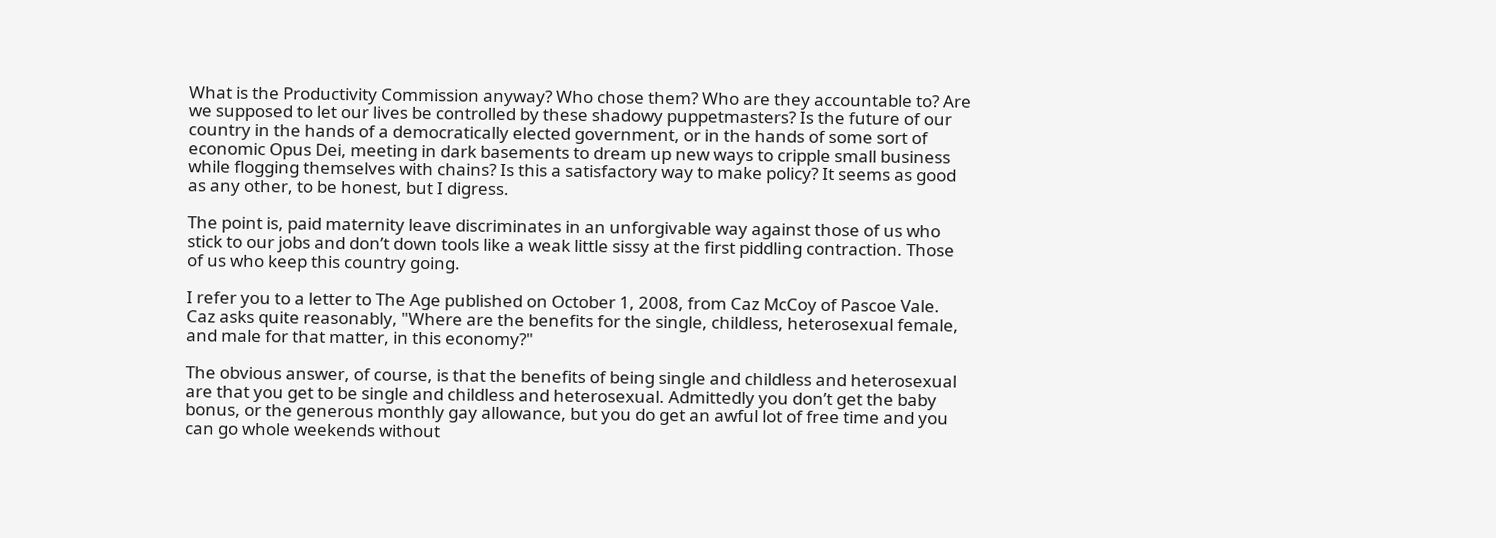What is the Productivity Commission anyway? Who chose them? Who are they accountable to? Are we supposed to let our lives be controlled by these shadowy puppetmasters? Is the future of our country in the hands of a democratically elected government, or in the hands of some sort of economic Opus Dei, meeting in dark basements to dream up new ways to cripple small business while flogging themselves with chains? Is this a satisfactory way to make policy? It seems as good as any other, to be honest, but I digress.

The point is, paid maternity leave discriminates in an unforgivable way against those of us who stick to our jobs and don’t down tools like a weak little sissy at the first piddling contraction. Those of us who keep this country going.

I refer you to a letter to The Age published on October 1, 2008, from Caz McCoy of Pascoe Vale. Caz asks quite reasonably, "Where are the benefits for the single, childless, heterosexual female, and male for that matter, in this economy?"

The obvious answer, of course, is that the benefits of being single and childless and heterosexual are that you get to be single and childless and heterosexual. Admittedly you don’t get the baby bonus, or the generous monthly gay allowance, but you do get an awful lot of free time and you can go whole weekends without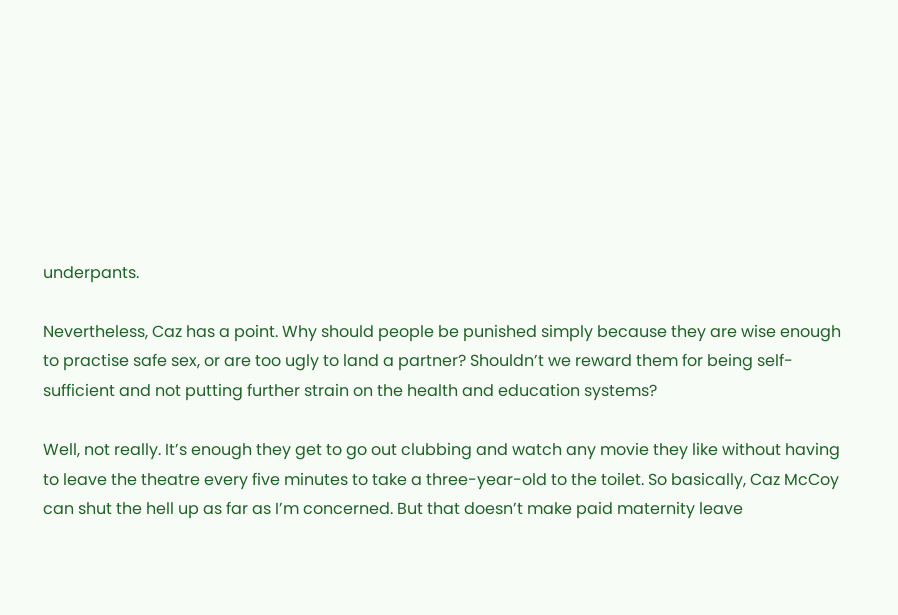underpants.

Nevertheless, Caz has a point. Why should people be punished simply because they are wise enough to practise safe sex, or are too ugly to land a partner? Shouldn’t we reward them for being self-sufficient and not putting further strain on the health and education systems?

Well, not really. It’s enough they get to go out clubbing and watch any movie they like without having to leave the theatre every five minutes to take a three-year-old to the toilet. So basically, Caz McCoy can shut the hell up as far as I’m concerned. But that doesn’t make paid maternity leave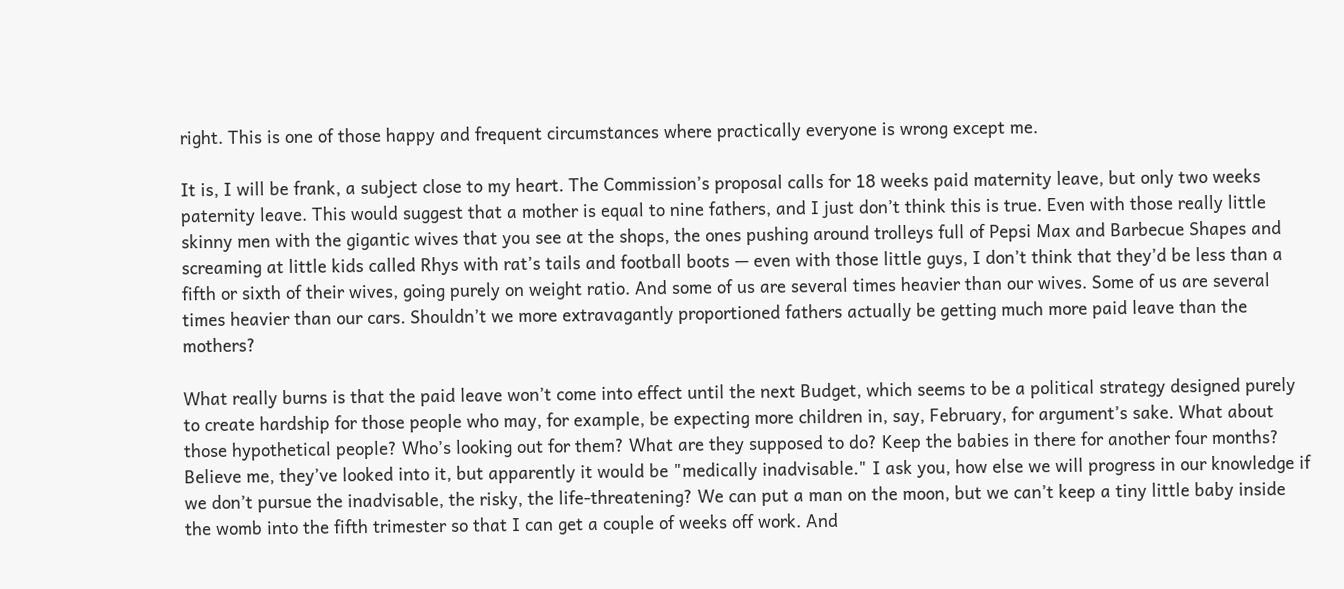right. This is one of those happy and frequent circumstances where practically everyone is wrong except me.

It is, I will be frank, a subject close to my heart. The Commission’s proposal calls for 18 weeks paid maternity leave, but only two weeks paternity leave. This would suggest that a mother is equal to nine fathers, and I just don’t think this is true. Even with those really little skinny men with the gigantic wives that you see at the shops, the ones pushing around trolleys full of Pepsi Max and Barbecue Shapes and screaming at little kids called Rhys with rat’s tails and football boots — even with those little guys, I don’t think that they’d be less than a fifth or sixth of their wives, going purely on weight ratio. And some of us are several times heavier than our wives. Some of us are several times heavier than our cars. Shouldn’t we more extravagantly proportioned fathers actually be getting much more paid leave than the mothers?

What really burns is that the paid leave won’t come into effect until the next Budget, which seems to be a political strategy designed purely to create hardship for those people who may, for example, be expecting more children in, say, February, for argument’s sake. What about those hypothetical people? Who’s looking out for them? What are they supposed to do? Keep the babies in there for another four months? Believe me, they’ve looked into it, but apparently it would be "medically inadvisable." I ask you, how else we will progress in our knowledge if we don’t pursue the inadvisable, the risky, the life-threatening? We can put a man on the moon, but we can’t keep a tiny little baby inside the womb into the fifth trimester so that I can get a couple of weeks off work. And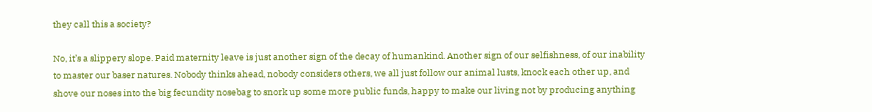they call this a society?

No, it’s a slippery slope. Paid maternity leave is just another sign of the decay of humankind. Another sign of our selfishness, of our inability to master our baser natures. Nobody thinks ahead, nobody considers others, we all just follow our animal lusts, knock each other up, and shove our noses into the big fecundity nosebag to snork up some more public funds, happy to make our living not by producing anything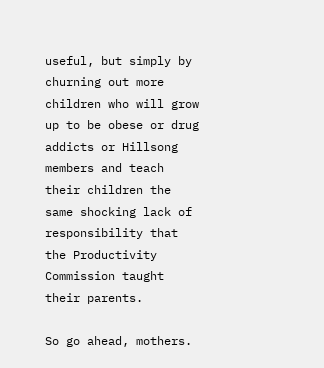useful, but simply by churning out more children who will grow up to be obese or drug addicts or Hillsong members and teach their children the same shocking lack of responsibility that the Productivity Commission taught their parents.

So go ahead, mothers.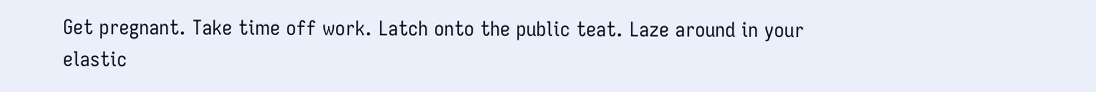Get pregnant. Take time off work. Latch onto the public teat. Laze around in your elastic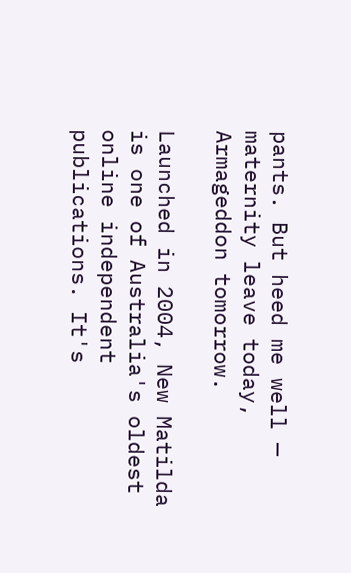pants. But heed me well — maternity leave today, Armageddon tomorrow.

Launched in 2004, New Matilda is one of Australia's oldest online independent publications. It's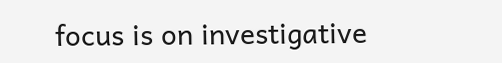focus is on investigative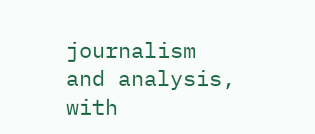journalism and analysis, with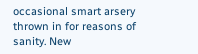occasional smart arsery thrown in for reasons of sanity. New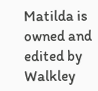Matilda is owned and edited by Walkley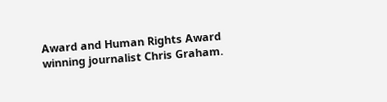Award and Human Rights Award winning journalist Chris Graham.